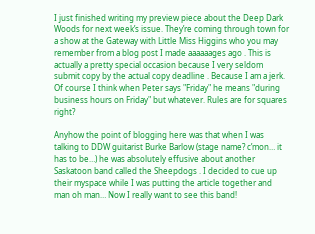I just finished writing my preview piece about the Deep Dark Woods for next week’s issue. They’re coming through town for a show at the Gateway with Little Miss Higgins who you may remember from a blog post I made aaaaaages ago . This is actually a pretty special occasion because I very seldom submit copy by the actual copy deadline . Because I am a jerk. Of course I think when Peter says "Friday" he means "during business hours on Friday" but whatever. Rules are for squares right?

Anyhow the point of blogging here was that when I was talking to DDW guitarist Burke Barlow (stage name? c’mon… it has to be…) he was absolutely effusive about another Saskatoon band called the Sheepdogs . I decided to cue up their myspace while I was putting the article together and man oh man… Now I really want to see this band!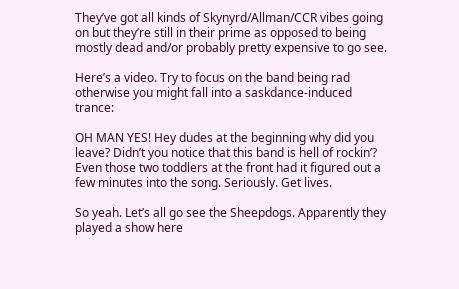They’ve got all kinds of Skynyrd/Allman/CCR vibes going on but they’re still in their prime as opposed to being mostly dead and/or probably pretty expensive to go see.

Here’s a video. Try to focus on the band being rad otherwise you might fall into a saskdance-induced trance:

OH MAN YES! Hey dudes at the beginning why did you leave? Didn’t you notice that this band is hell of rockin’? Even those two toddlers at the front had it figured out a few minutes into the song. Seriously. Get lives.

So yeah. Let’s all go see the Sheepdogs. Apparently they played a show here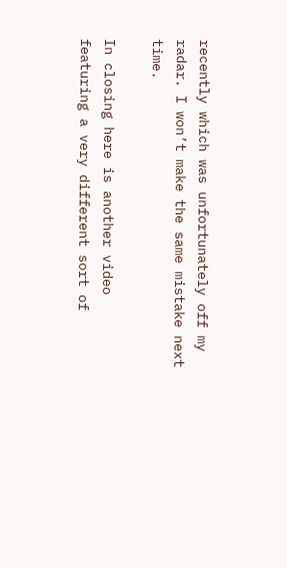recently which was unfortunately off my radar. I won’t make the same mistake next time.

In closing here is another video featuring a very different sort of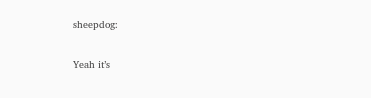sheepdog:

Yeah it’s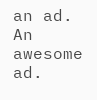an ad. An awesome ad.